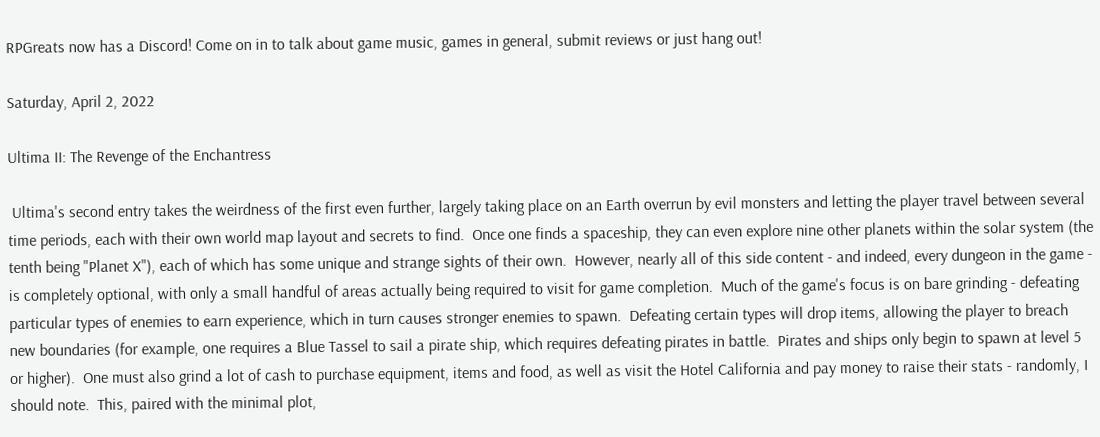RPGreats now has a Discord! Come on in to talk about game music, games in general, submit reviews or just hang out!

Saturday, April 2, 2022

Ultima II: The Revenge of the Enchantress

 Ultima's second entry takes the weirdness of the first even further, largely taking place on an Earth overrun by evil monsters and letting the player travel between several time periods, each with their own world map layout and secrets to find.  Once one finds a spaceship, they can even explore nine other planets within the solar system (the tenth being "Planet X"), each of which has some unique and strange sights of their own.  However, nearly all of this side content - and indeed, every dungeon in the game - is completely optional, with only a small handful of areas actually being required to visit for game completion.  Much of the game's focus is on bare grinding - defeating particular types of enemies to earn experience, which in turn causes stronger enemies to spawn.  Defeating certain types will drop items, allowing the player to breach new boundaries (for example, one requires a Blue Tassel to sail a pirate ship, which requires defeating pirates in battle.  Pirates and ships only begin to spawn at level 5 or higher).  One must also grind a lot of cash to purchase equipment, items and food, as well as visit the Hotel California and pay money to raise their stats - randomly, I should note.  This, paired with the minimal plot,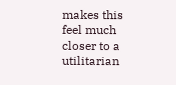makes this feel much closer to a utilitarian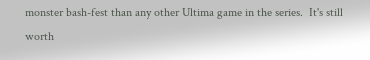monster bash-fest than any other Ultima game in the series.  It's still worth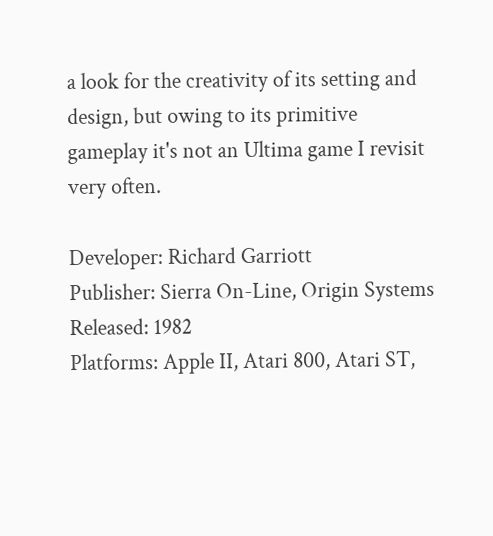a look for the creativity of its setting and design, but owing to its primitive gameplay it's not an Ultima game I revisit very often.

Developer: Richard Garriott
Publisher: Sierra On-Line, Origin Systems
Released: 1982
Platforms: Apple II, Atari 800, Atari ST,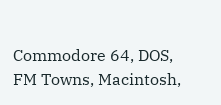Commodore 64, DOS, FM Towns, Macintosh,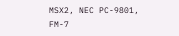MSX2, NEC PC-9801, FM-7